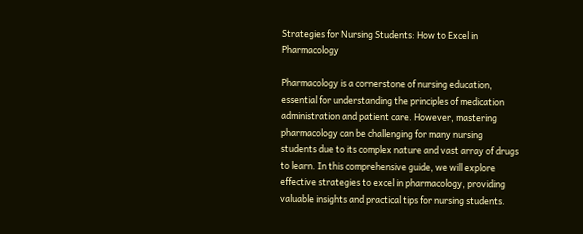Strategies for Nursing Students: How to Excel in Pharmacology

Pharmacology is a cornerstone of nursing education, essential for understanding the principles of medication administration and patient care. However, mastering pharmacology can be challenging for many nursing students due to its complex nature and vast array of drugs to learn. In this comprehensive guide, we will explore effective strategies to excel in pharmacology, providing valuable insights and practical tips for nursing students.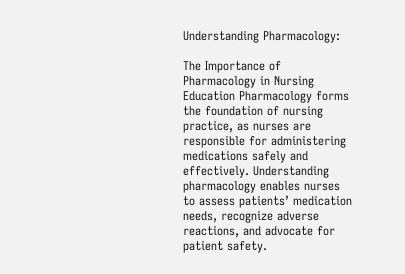Understanding Pharmacology:

The Importance of Pharmacology in Nursing Education Pharmacology forms the foundation of nursing practice, as nurses are responsible for administering medications safely and effectively. Understanding pharmacology enables nurses to assess patients’ medication needs, recognize adverse reactions, and advocate for patient safety.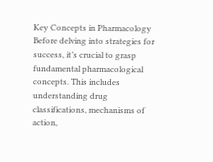Key Concepts in Pharmacology Before delving into strategies for success, it’s crucial to grasp fundamental pharmacological concepts. This includes understanding drug classifications, mechanisms of action,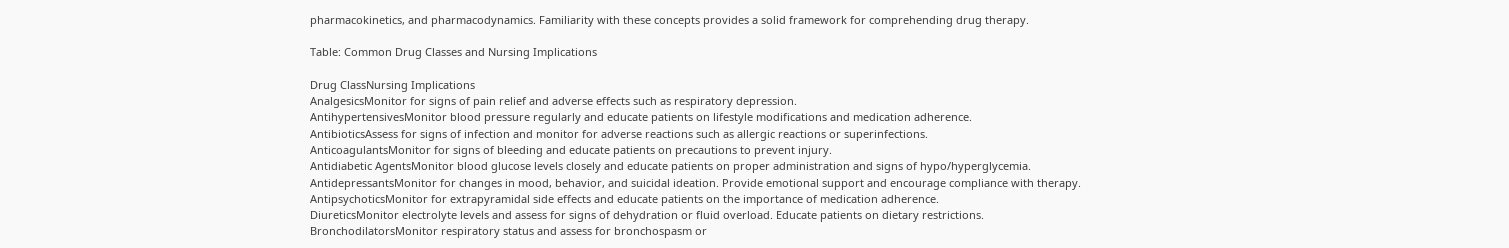pharmacokinetics, and pharmacodynamics. Familiarity with these concepts provides a solid framework for comprehending drug therapy.

Table: Common Drug Classes and Nursing Implications

Drug ClassNursing Implications
AnalgesicsMonitor for signs of pain relief and adverse effects such as respiratory depression.
AntihypertensivesMonitor blood pressure regularly and educate patients on lifestyle modifications and medication adherence.
AntibioticsAssess for signs of infection and monitor for adverse reactions such as allergic reactions or superinfections.
AnticoagulantsMonitor for signs of bleeding and educate patients on precautions to prevent injury.
Antidiabetic AgentsMonitor blood glucose levels closely and educate patients on proper administration and signs of hypo/hyperglycemia.
AntidepressantsMonitor for changes in mood, behavior, and suicidal ideation. Provide emotional support and encourage compliance with therapy.
AntipsychoticsMonitor for extrapyramidal side effects and educate patients on the importance of medication adherence.
DiureticsMonitor electrolyte levels and assess for signs of dehydration or fluid overload. Educate patients on dietary restrictions.
BronchodilatorsMonitor respiratory status and assess for bronchospasm or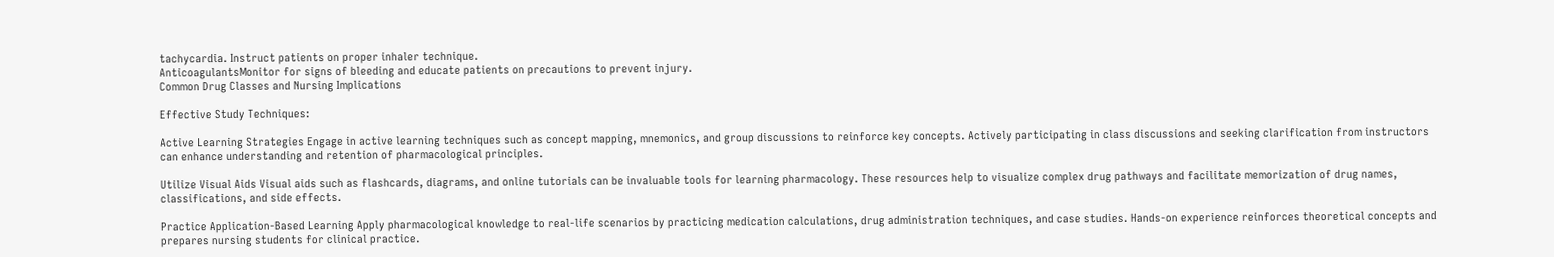tachycardia. Instruct patients on proper inhaler technique.
AnticoagulantsMonitor for signs of bleeding and educate patients on precautions to prevent injury.
Common Drug Classes and Nursing Implications

Effective Study Techniques:

Active Learning Strategies Engage in active learning techniques such as concept mapping, mnemonics, and group discussions to reinforce key concepts. Actively participating in class discussions and seeking clarification from instructors can enhance understanding and retention of pharmacological principles.

Utilize Visual Aids Visual aids such as flashcards, diagrams, and online tutorials can be invaluable tools for learning pharmacology. These resources help to visualize complex drug pathways and facilitate memorization of drug names, classifications, and side effects.

Practice Application-Based Learning Apply pharmacological knowledge to real-life scenarios by practicing medication calculations, drug administration techniques, and case studies. Hands-on experience reinforces theoretical concepts and prepares nursing students for clinical practice.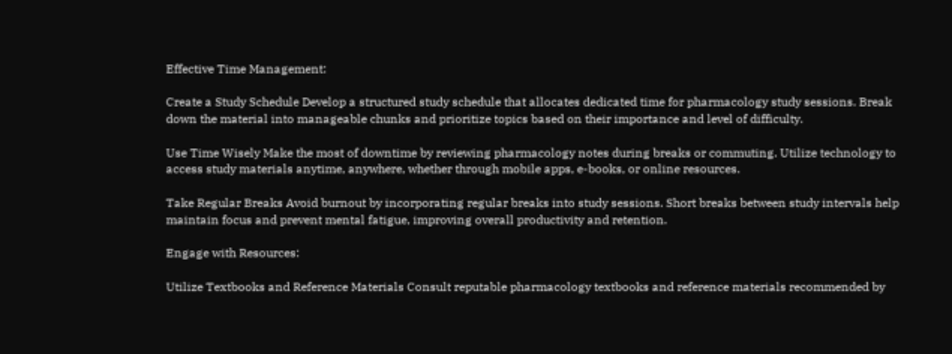Effective Time Management:

Create a Study Schedule Develop a structured study schedule that allocates dedicated time for pharmacology study sessions. Break down the material into manageable chunks and prioritize topics based on their importance and level of difficulty.

Use Time Wisely Make the most of downtime by reviewing pharmacology notes during breaks or commuting. Utilize technology to access study materials anytime, anywhere, whether through mobile apps, e-books, or online resources.

Take Regular Breaks Avoid burnout by incorporating regular breaks into study sessions. Short breaks between study intervals help maintain focus and prevent mental fatigue, improving overall productivity and retention.

Engage with Resources:

Utilize Textbooks and Reference Materials Consult reputable pharmacology textbooks and reference materials recommended by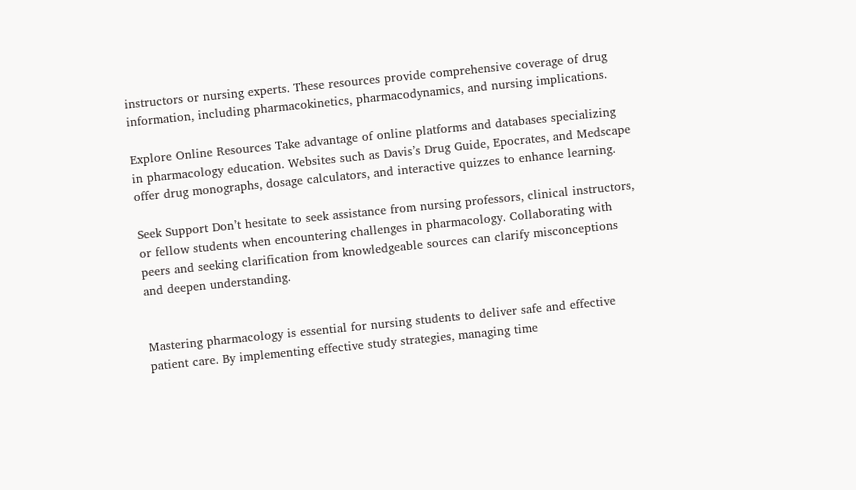instructors or nursing experts. These resources provide comprehensive coverage of drug information, including pharmacokinetics, pharmacodynamics, and nursing implications.

Explore Online Resources Take advantage of online platforms and databases specializing in pharmacology education. Websites such as Davis’s Drug Guide, Epocrates, and Medscape offer drug monographs, dosage calculators, and interactive quizzes to enhance learning.

Seek Support Don’t hesitate to seek assistance from nursing professors, clinical instructors, or fellow students when encountering challenges in pharmacology. Collaborating with peers and seeking clarification from knowledgeable sources can clarify misconceptions and deepen understanding.


Mastering pharmacology is essential for nursing students to deliver safe and effective patient care. By implementing effective study strategies, managing time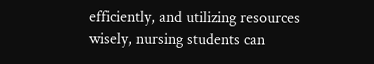efficiently, and utilizing resources wisely, nursing students can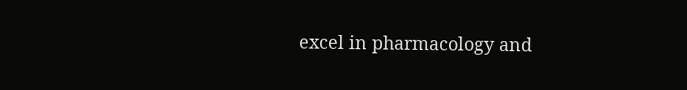excel in pharmacology and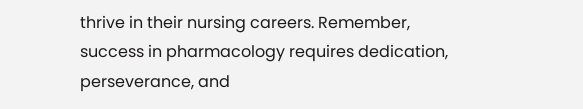thrive in their nursing careers. Remember, success in pharmacology requires dedication, perseverance, and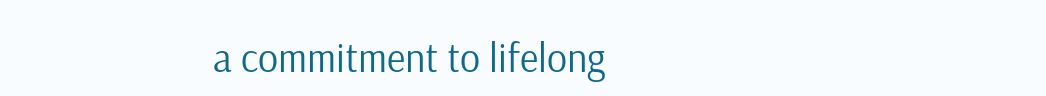a commitment to lifelong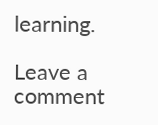learning.

Leave a comment